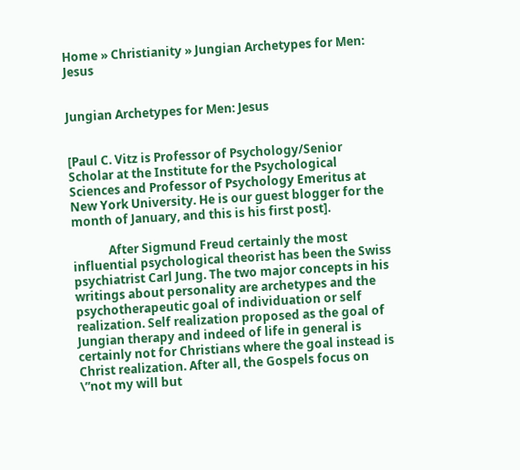Home » Christianity » Jungian Archetypes for Men: Jesus


Jungian Archetypes for Men: Jesus


[Paul C. Vitz is Professor of Psychology/Senior Scholar at the Institute for the Psychological Sciences and Professor of Psychology Emeritus at New York University. He is our guest blogger for the month of January, and this is his first post].

            After Sigmund Freud certainly the most influential psychological theorist has been the Swiss psychiatrist Carl Jung. The two major concepts in his writings about personality are archetypes and the psychotherapeutic goal of individuation or self realization. Self realization proposed as the goal of Jungian therapy and indeed of life in general is certainly not for Christians where the goal instead is Christ realization. After all, the Gospels focus on \”not my will but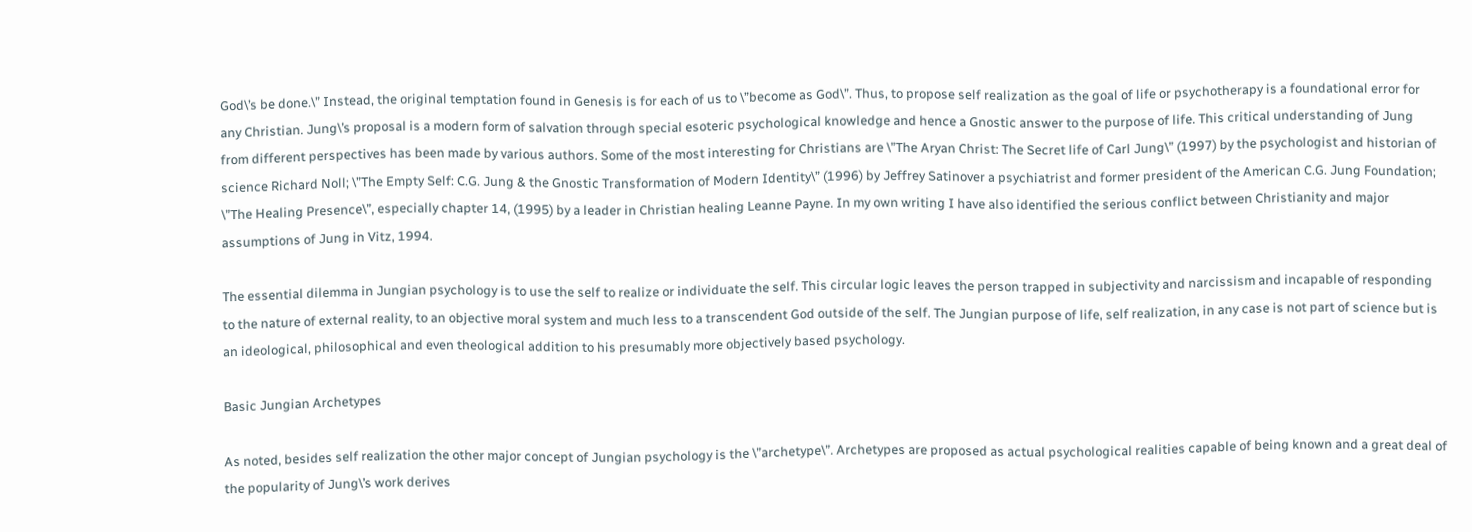God\’s be done.\” Instead, the original temptation found in Genesis is for each of us to \”become as God\”. Thus, to propose self realization as the goal of life or psychotherapy is a foundational error for any Christian. Jung\’s proposal is a modern form of salvation through special esoteric psychological knowledge and hence a Gnostic answer to the purpose of life. This critical understanding of Jung from different perspectives has been made by various authors. Some of the most interesting for Christians are \”The Aryan Christ: The Secret life of Carl Jung\” (1997) by the psychologist and historian of science Richard Noll; \”The Empty Self: C.G. Jung & the Gnostic Transformation of Modern Identity\” (1996) by Jeffrey Satinover a psychiatrist and former president of the American C.G. Jung Foundation; \”The Healing Presence\”, especially chapter 14, (1995) by a leader in Christian healing Leanne Payne. In my own writing I have also identified the serious conflict between Christianity and major assumptions of Jung in Vitz, 1994.

The essential dilemma in Jungian psychology is to use the self to realize or individuate the self. This circular logic leaves the person trapped in subjectivity and narcissism and incapable of responding to the nature of external reality, to an objective moral system and much less to a transcendent God outside of the self. The Jungian purpose of life, self realization, in any case is not part of science but is an ideological, philosophical and even theological addition to his presumably more objectively based psychology.

Basic Jungian Archetypes

As noted, besides self realization the other major concept of Jungian psychology is the \”archetype\”. Archetypes are proposed as actual psychological realities capable of being known and a great deal of the popularity of Jung\’s work derives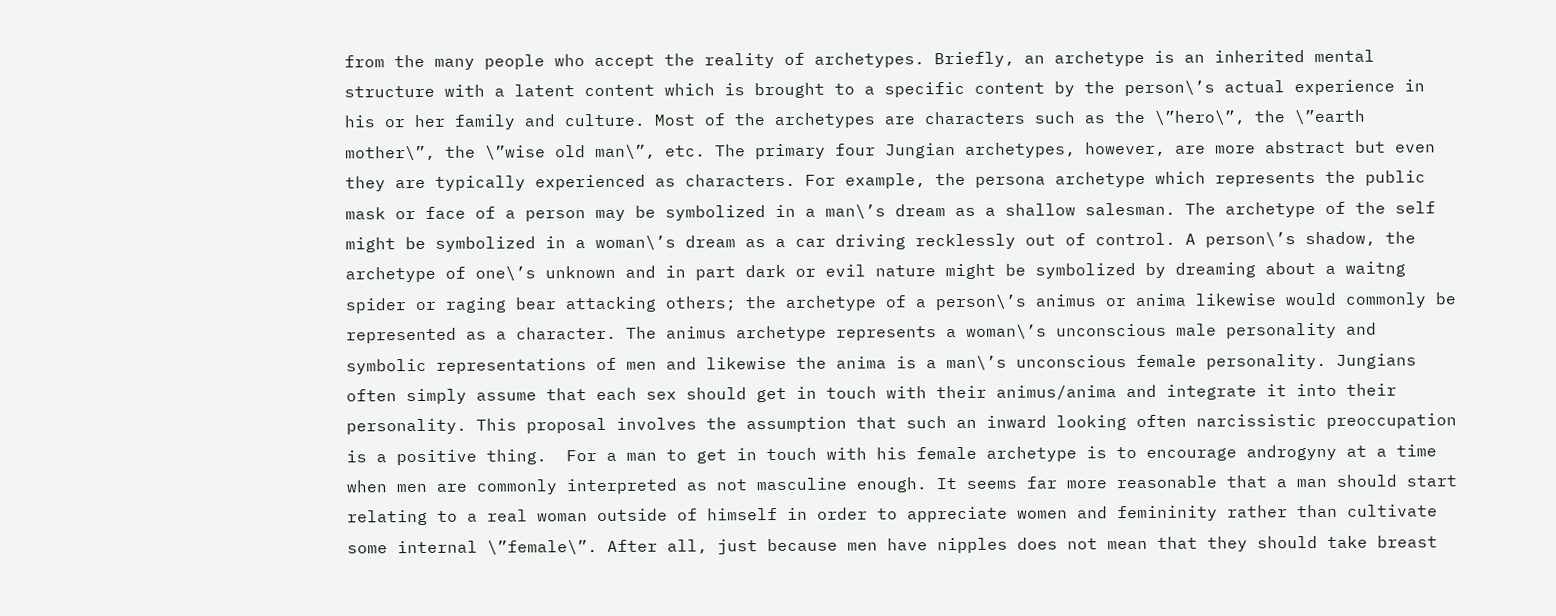from the many people who accept the reality of archetypes. Briefly, an archetype is an inherited mental structure with a latent content which is brought to a specific content by the person\’s actual experience in his or her family and culture. Most of the archetypes are characters such as the \”hero\”, the \”earth mother\”, the \”wise old man\”, etc. The primary four Jungian archetypes, however, are more abstract but even they are typically experienced as characters. For example, the persona archetype which represents the public mask or face of a person may be symbolized in a man\’s dream as a shallow salesman. The archetype of the self might be symbolized in a woman\’s dream as a car driving recklessly out of control. A person\’s shadow, the archetype of one\’s unknown and in part dark or evil nature might be symbolized by dreaming about a waitng spider or raging bear attacking others; the archetype of a person\’s animus or anima likewise would commonly be represented as a character. The animus archetype represents a woman\’s unconscious male personality and symbolic representations of men and likewise the anima is a man\’s unconscious female personality. Jungians often simply assume that each sex should get in touch with their animus/anima and integrate it into their personality. This proposal involves the assumption that such an inward looking often narcissistic preoccupation is a positive thing.  For a man to get in touch with his female archetype is to encourage androgyny at a time when men are commonly interpreted as not masculine enough. It seems far more reasonable that a man should start relating to a real woman outside of himself in order to appreciate women and femininity rather than cultivate some internal \”female\”. After all, just because men have nipples does not mean that they should take breast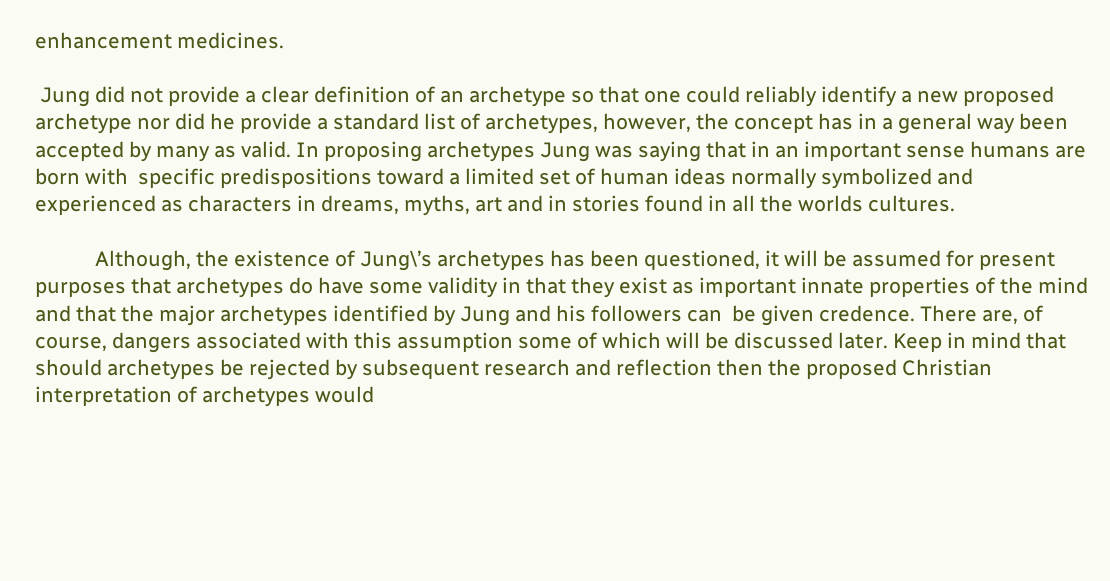enhancement medicines.

 Jung did not provide a clear definition of an archetype so that one could reliably identify a new proposed archetype nor did he provide a standard list of archetypes, however, the concept has in a general way been accepted by many as valid. In proposing archetypes Jung was saying that in an important sense humans are born with  specific predispositions toward a limited set of human ideas normally symbolized and experienced as characters in dreams, myths, art and in stories found in all the worlds cultures.

            Although, the existence of Jung\’s archetypes has been questioned, it will be assumed for present purposes that archetypes do have some validity in that they exist as important innate properties of the mind  and that the major archetypes identified by Jung and his followers can  be given credence. There are, of course, dangers associated with this assumption some of which will be discussed later. Keep in mind that should archetypes be rejected by subsequent research and reflection then the proposed Christian interpretation of archetypes would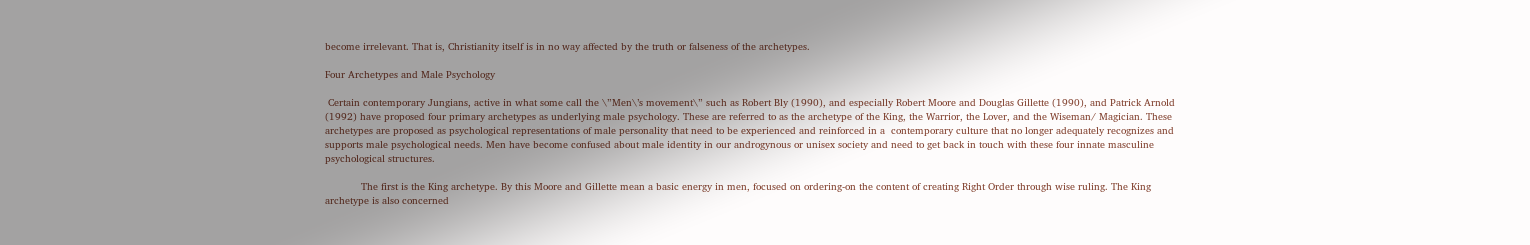become irrelevant. That is, Christianity itself is in no way affected by the truth or falseness of the archetypes.

Four Archetypes and Male Psychology

 Certain contemporary Jungians, active in what some call the \”Men\’s movement\” such as Robert Bly (1990), and especially Robert Moore and Douglas Gillette (1990), and Patrick Arnold (1992) have proposed four primary archetypes as underlying male psychology. These are referred to as the archetype of the King, the Warrior, the Lover, and the Wiseman/ Magician. These archetypes are proposed as psychological representations of male personality that need to be experienced and reinforced in a  contemporary culture that no longer adequately recognizes and supports male psychological needs. Men have become confused about male identity in our androgynous or unisex society and need to get back in touch with these four innate masculine psychological structures.

            The first is the King archetype. By this Moore and Gillette mean a basic energy in men, focused on ordering-on the content of creating Right Order through wise ruling. The King archetype is also concerned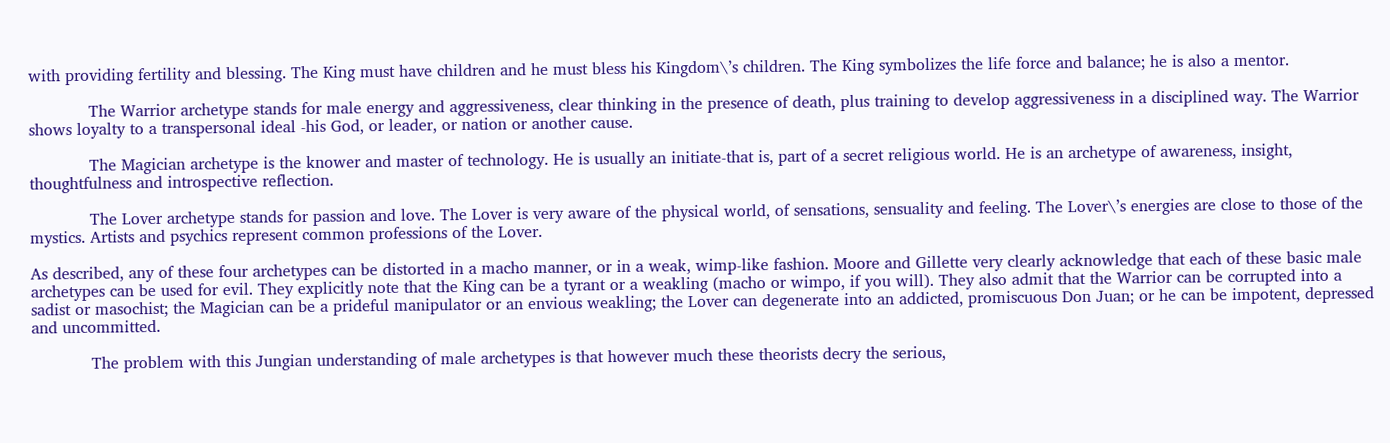with providing fertility and blessing. The King must have children and he must bless his Kingdom\’s children. The King symbolizes the life force and balance; he is also a mentor.

            The Warrior archetype stands for male energy and aggressiveness, clear thinking in the presence of death, plus training to develop aggressiveness in a disciplined way. The Warrior shows loyalty to a transpersonal ideal -his God, or leader, or nation or another cause.

            The Magician archetype is the knower and master of technology. He is usually an initiate-that is, part of a secret religious world. He is an archetype of awareness, insight, thoughtfulness and introspective reflection.

            The Lover archetype stands for passion and love. The Lover is very aware of the physical world, of sensations, sensuality and feeling. The Lover\’s energies are close to those of the mystics. Artists and psychics represent common professions of the Lover.

As described, any of these four archetypes can be distorted in a macho manner, or in a weak, wimp-like fashion. Moore and Gillette very clearly acknowledge that each of these basic male archetypes can be used for evil. They explicitly note that the King can be a tyrant or a weakling (macho or wimpo, if you will). They also admit that the Warrior can be corrupted into a sadist or masochist; the Magician can be a prideful manipulator or an envious weakling; the Lover can degenerate into an addicted, promiscuous Don Juan; or he can be impotent, depressed and uncommitted.

            The problem with this Jungian understanding of male archetypes is that however much these theorists decry the serious,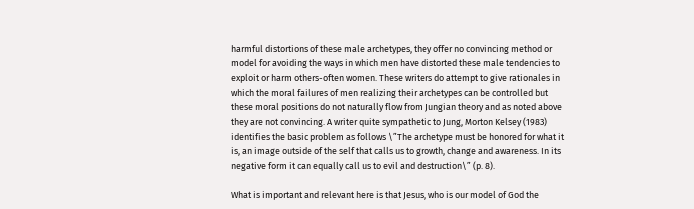harmful distortions of these male archetypes, they offer no convincing method or model for avoiding the ways in which men have distorted these male tendencies to exploit or harm others-often women. These writers do attempt to give rationales in which the moral failures of men realizing their archetypes can be controlled but these moral positions do not naturally flow from Jungian theory and as noted above they are not convincing. A writer quite sympathetic to Jung, Morton Kelsey (1983) identifies the basic problem as follows \”The archetype must be honored for what it is, an image outside of the self that calls us to growth, change and awareness. In its negative form it can equally call us to evil and destruction\” (p. 8).

What is important and relevant here is that Jesus, who is our model of God the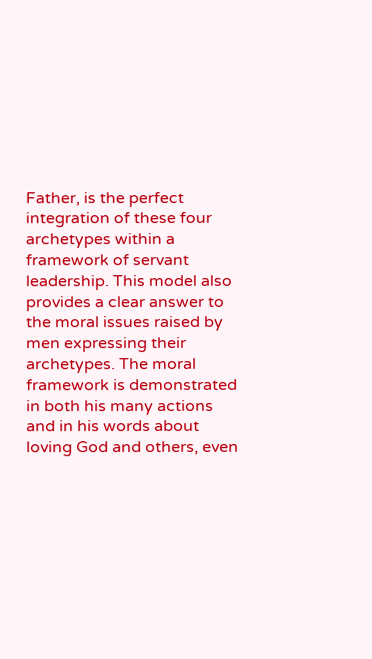Father, is the perfect integration of these four archetypes within a framework of servant leadership. This model also provides a clear answer to the moral issues raised by men expressing their archetypes. The moral framework is demonstrated in both his many actions and in his words about loving God and others, even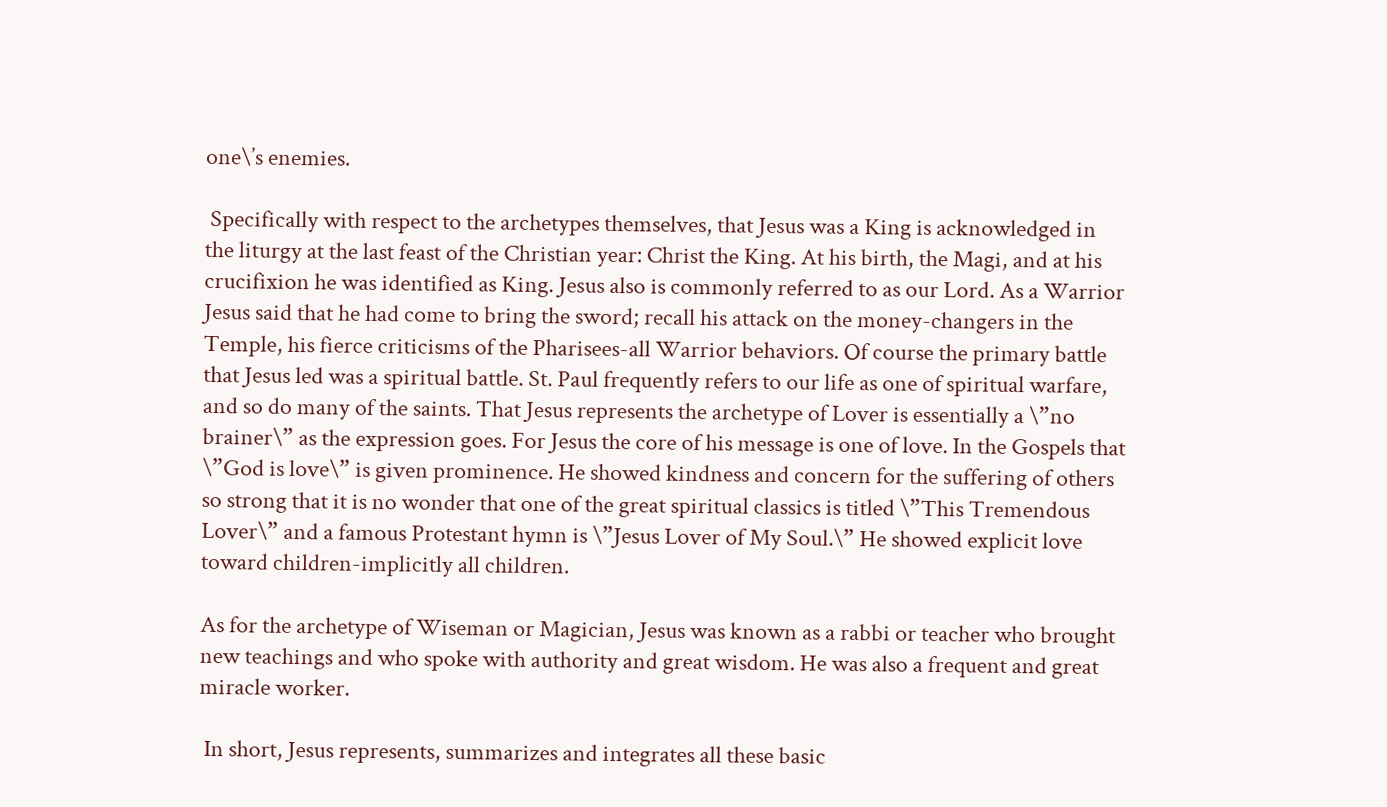one\’s enemies.

 Specifically with respect to the archetypes themselves, that Jesus was a King is acknowledged in the liturgy at the last feast of the Christian year: Christ the King. At his birth, the Magi, and at his crucifixion he was identified as King. Jesus also is commonly referred to as our Lord. As a Warrior Jesus said that he had come to bring the sword; recall his attack on the money-changers in the Temple, his fierce criticisms of the Pharisees-all Warrior behaviors. Of course the primary battle that Jesus led was a spiritual battle. St. Paul frequently refers to our life as one of spiritual warfare, and so do many of the saints. That Jesus represents the archetype of Lover is essentially a \”no brainer\” as the expression goes. For Jesus the core of his message is one of love. In the Gospels that \”God is love\” is given prominence. He showed kindness and concern for the suffering of others so strong that it is no wonder that one of the great spiritual classics is titled \”This Tremendous Lover\” and a famous Protestant hymn is \”Jesus Lover of My Soul.\” He showed explicit love toward children-implicitly all children.

As for the archetype of Wiseman or Magician, Jesus was known as a rabbi or teacher who brought new teachings and who spoke with authority and great wisdom. He was also a frequent and great miracle worker.

 In short, Jesus represents, summarizes and integrates all these basic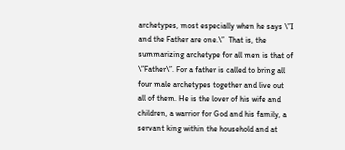archetypes, most especially when he says \”I and the Father are one.\”  That is, the summarizing archetype for all men is that of \”Father\”. For a father is called to bring all four male archetypes together and live out all of them. He is the lover of his wife and children, a warrior for God and his family, a servant king within the household and at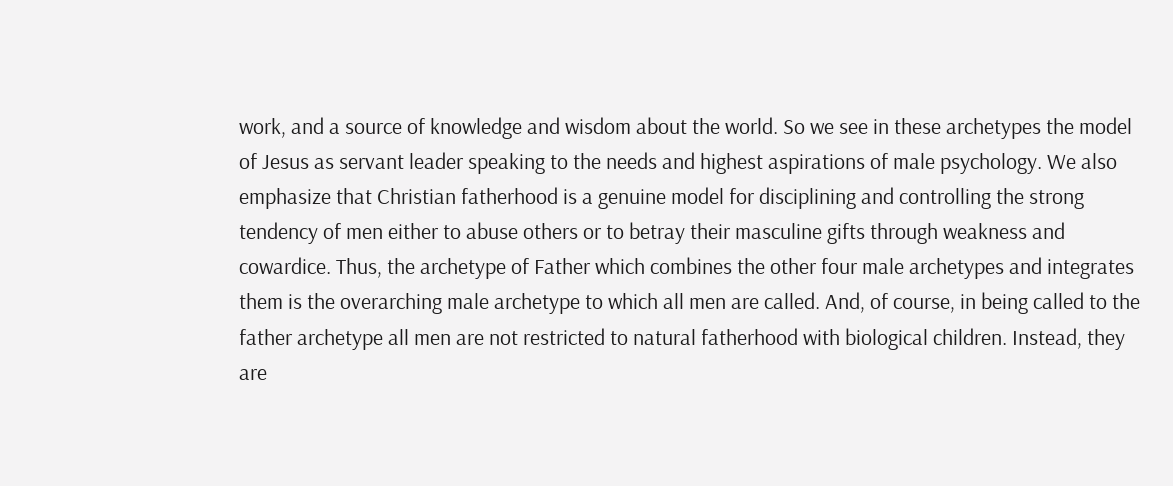work, and a source of knowledge and wisdom about the world. So we see in these archetypes the model of Jesus as servant leader speaking to the needs and highest aspirations of male psychology. We also emphasize that Christian fatherhood is a genuine model for disciplining and controlling the strong tendency of men either to abuse others or to betray their masculine gifts through weakness and cowardice. Thus, the archetype of Father which combines the other four male archetypes and integrates them is the overarching male archetype to which all men are called. And, of course, in being called to the father archetype all men are not restricted to natural fatherhood with biological children. Instead, they are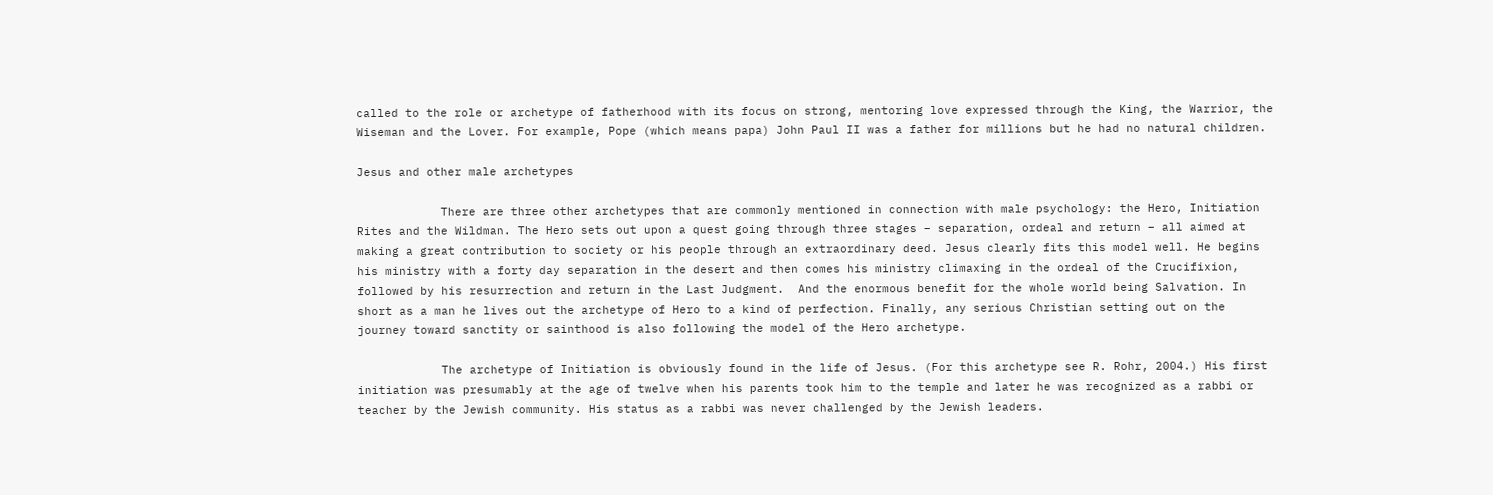called to the role or archetype of fatherhood with its focus on strong, mentoring love expressed through the King, the Warrior, the Wiseman and the Lover. For example, Pope (which means papa) John Paul II was a father for millions but he had no natural children.

Jesus and other male archetypes

            There are three other archetypes that are commonly mentioned in connection with male psychology: the Hero, Initiation Rites and the Wildman. The Hero sets out upon a quest going through three stages – separation, ordeal and return – all aimed at making a great contribution to society or his people through an extraordinary deed. Jesus clearly fits this model well. He begins his ministry with a forty day separation in the desert and then comes his ministry climaxing in the ordeal of the Crucifixion, followed by his resurrection and return in the Last Judgment.  And the enormous benefit for the whole world being Salvation. In short as a man he lives out the archetype of Hero to a kind of perfection. Finally, any serious Christian setting out on the journey toward sanctity or sainthood is also following the model of the Hero archetype.

            The archetype of Initiation is obviously found in the life of Jesus. (For this archetype see R. Rohr, 2004.) His first initiation was presumably at the age of twelve when his parents took him to the temple and later he was recognized as a rabbi or teacher by the Jewish community. His status as a rabbi was never challenged by the Jewish leaders.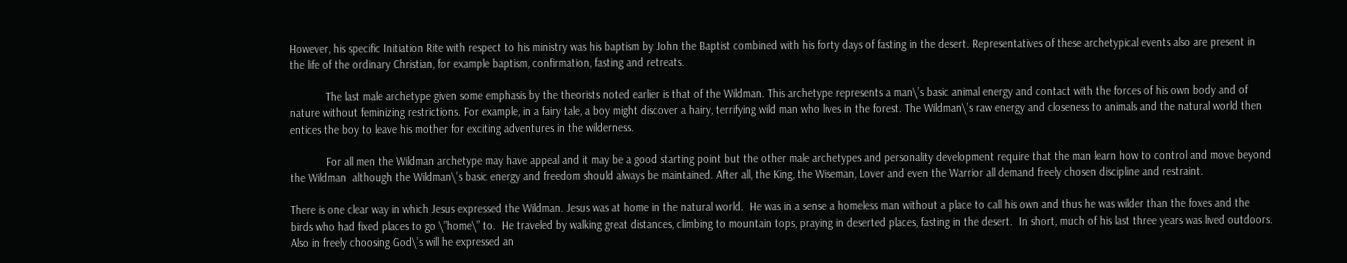However, his specific Initiation Rite with respect to his ministry was his baptism by John the Baptist combined with his forty days of fasting in the desert. Representatives of these archetypical events also are present in the life of the ordinary Christian, for example baptism, confirmation, fasting and retreats.

            The last male archetype given some emphasis by the theorists noted earlier is that of the Wildman. This archetype represents a man\’s basic animal energy and contact with the forces of his own body and of nature without feminizing restrictions. For example, in a fairy tale, a boy might discover a hairy, terrifying wild man who lives in the forest. The Wildman\’s raw energy and closeness to animals and the natural world then entices the boy to leave his mother for exciting adventures in the wilderness.

            For all men the Wildman archetype may have appeal and it may be a good starting point but the other male archetypes and personality development require that the man learn how to control and move beyond the Wildman  although the Wildman\’s basic energy and freedom should always be maintained. After all, the King, the Wiseman, Lover and even the Warrior all demand freely chosen discipline and restraint.

There is one clear way in which Jesus expressed the Wildman. Jesus was at home in the natural world.  He was in a sense a homeless man without a place to call his own and thus he was wilder than the foxes and the birds who had fixed places to go \”home\” to.  He traveled by walking great distances, climbing to mountain tops, praying in deserted places, fasting in the desert.  In short, much of his last three years was lived outdoors. Also in freely choosing God\’s will he expressed an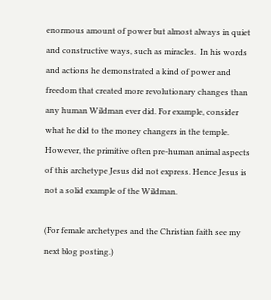enormous amount of power but almost always in quiet and constructive ways, such as miracles.  In his words and actions he demonstrated a kind of power and freedom that created more revolutionary changes than any human Wildman ever did. For example, consider what he did to the money changers in the temple. However, the primitive often pre-human animal aspects of this archetype Jesus did not express. Hence Jesus is not a solid example of the Wildman.

(For female archetypes and the Christian faith see my next blog posting.)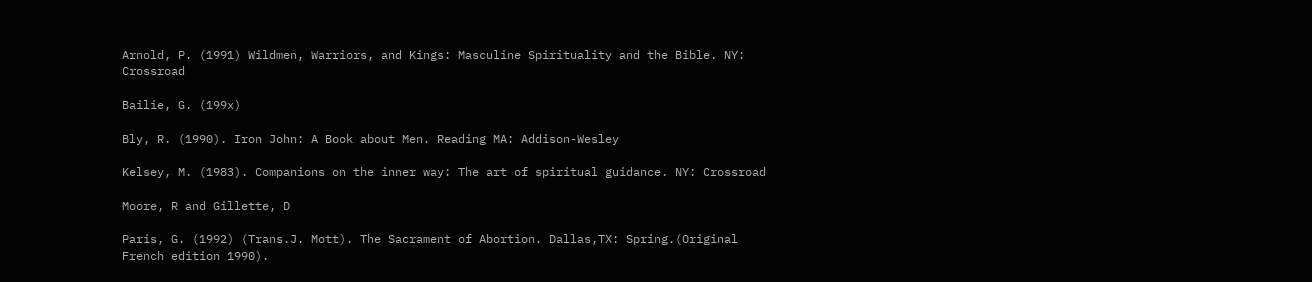Arnold, P. (1991) Wildmen, Warriors, and Kings: Masculine Spirituality and the Bible. NY: Crossroad

Bailie, G. (199x)

Bly, R. (1990). Iron John: A Book about Men. Reading MA: Addison-Wesley

Kelsey, M. (1983). Companions on the inner way: The art of spiritual guidance. NY: Crossroad

Moore, R and Gillette, D

Paris, G. (1992) (Trans.J. Mott). The Sacrament of Abortion. Dallas,TX: Spring.(Original French edition 1990).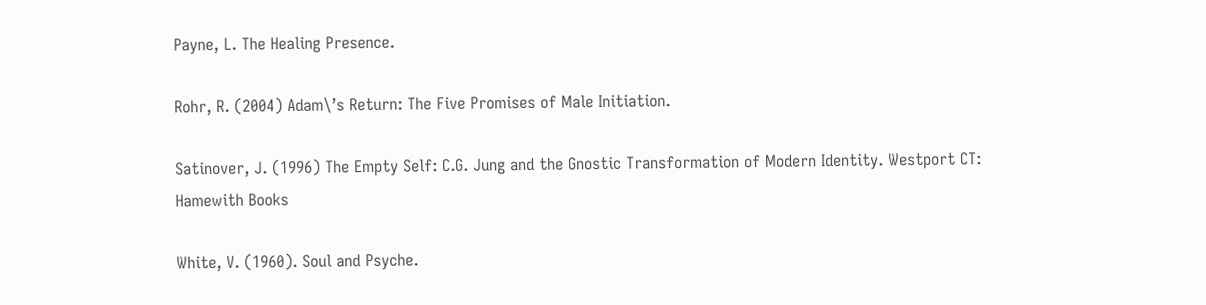Payne, L. The Healing Presence.

Rohr, R. (2004) Adam\’s Return: The Five Promises of Male Initiation.

Satinover, J. (1996) The Empty Self: C.G. Jung and the Gnostic Transformation of Modern Identity. Westport CT: Hamewith Books

White, V. (1960). Soul and Psyche.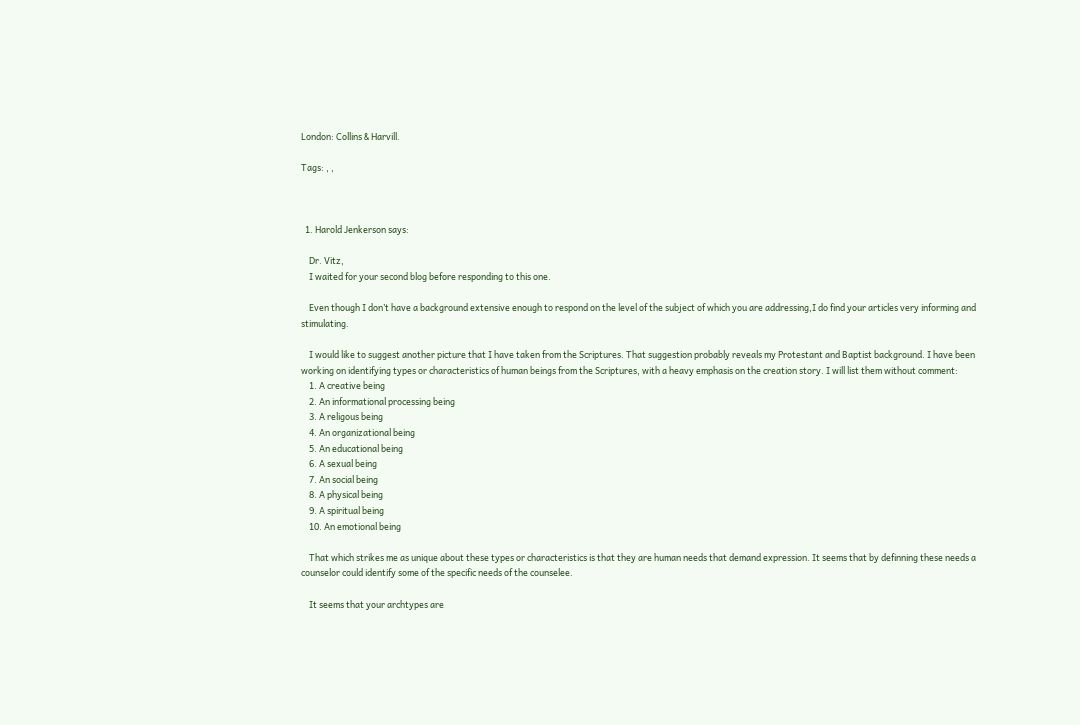London: Collins & Harvill.

Tags: , ,



  1. Harold Jenkerson says:

    Dr. Vitz,
    I waited for your second blog before responding to this one.

    Even though I don’t have a background extensive enough to respond on the level of the subject of which you are addressing,I do find your articles very informing and stimulating.

    I would like to suggest another picture that I have taken from the Scriptures. That suggestion probably reveals my Protestant and Baptist background. I have been working on identifying types or characteristics of human beings from the Scriptures, with a heavy emphasis on the creation story. I will list them without comment:
    1. A creative being
    2. An informational processing being
    3. A religous being
    4. An organizational being
    5. An educational being
    6. A sexual being
    7. An social being
    8. A physical being
    9. A spiritual being
    10. An emotional being

    That which strikes me as unique about these types or characteristics is that they are human needs that demand expression. It seems that by definning these needs a counselor could identify some of the specific needs of the counselee.

    It seems that your archtypes are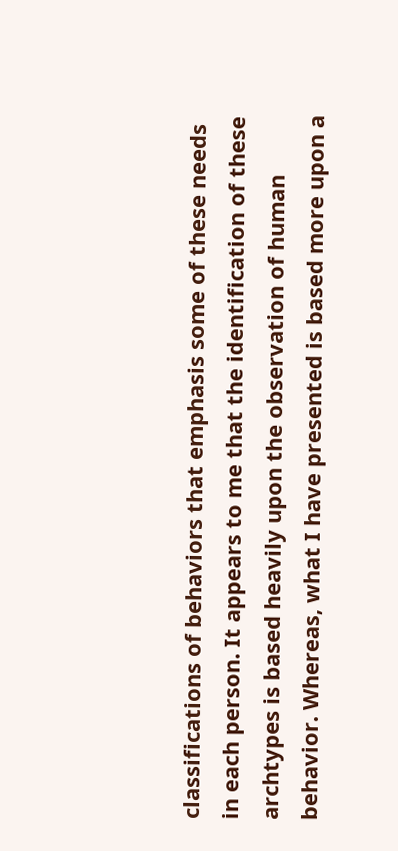classifications of behaviors that emphasis some of these needs in each person. It appears to me that the identification of these archtypes is based heavily upon the observation of human behavior. Whereas, what I have presented is based more upon a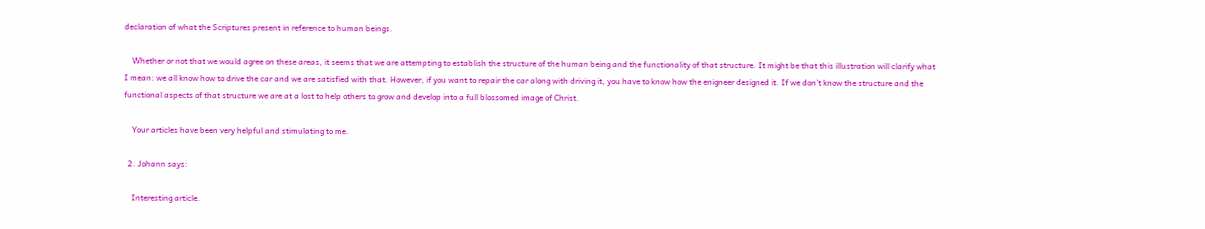declaration of what the Scriptures present in reference to human beings.

    Whether or not that we would agree on these areas, it seems that we are attempting to establish the structure of the human being and the functionality of that structure. It might be that this illustration will clarify what I mean: we all know how to drive the car and we are satisfied with that. However, if you want to repair the car along with driving it, you have to know how the enigneer designed it. If we don’t know the structure and the functional aspects of that structure we are at a lost to help others to grow and develop into a full blossomed image of Christ.

    Your articles have been very helpful and stimulating to me.

  2. Johann says:

    Interesting article.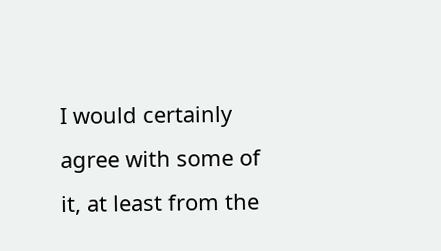I would certainly agree with some of it, at least from the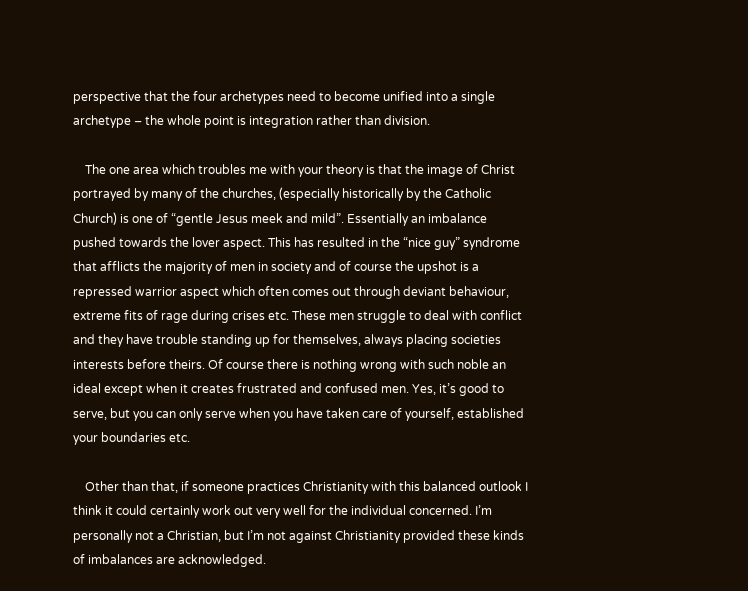perspective that the four archetypes need to become unified into a single archetype – the whole point is integration rather than division.

    The one area which troubles me with your theory is that the image of Christ portrayed by many of the churches, (especially historically by the Catholic Church) is one of “gentle Jesus meek and mild”. Essentially an imbalance pushed towards the lover aspect. This has resulted in the “nice guy” syndrome that afflicts the majority of men in society and of course the upshot is a repressed warrior aspect which often comes out through deviant behaviour, extreme fits of rage during crises etc. These men struggle to deal with conflict and they have trouble standing up for themselves, always placing societies interests before theirs. Of course there is nothing wrong with such noble an ideal except when it creates frustrated and confused men. Yes, it’s good to serve, but you can only serve when you have taken care of yourself, established your boundaries etc.

    Other than that, if someone practices Christianity with this balanced outlook I think it could certainly work out very well for the individual concerned. I’m personally not a Christian, but I’m not against Christianity provided these kinds of imbalances are acknowledged.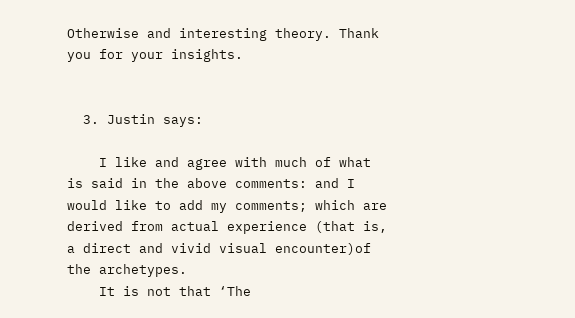Otherwise and interesting theory. Thank you for your insights.


  3. Justin says:

    I like and agree with much of what is said in the above comments: and I would like to add my comments; which are derived from actual experience (that is, a direct and vivid visual encounter)of the archetypes.
    It is not that ‘The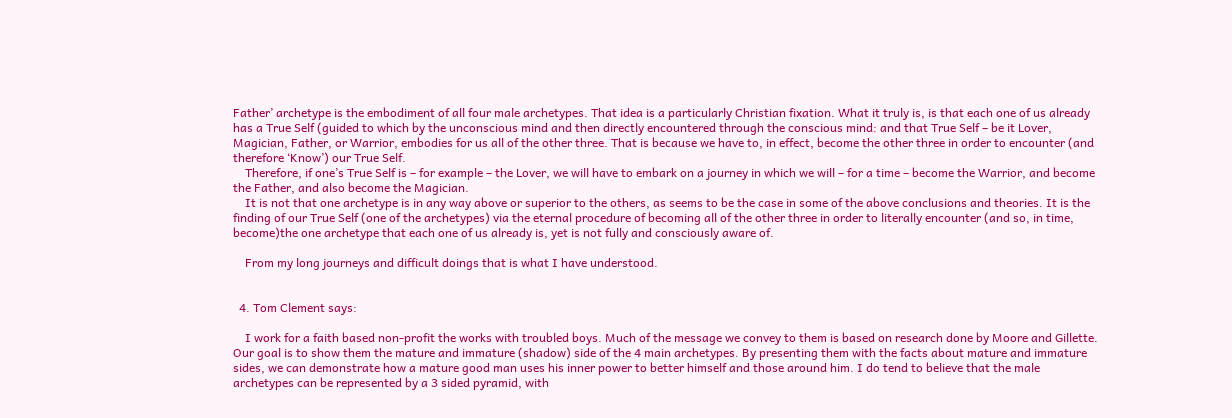Father’ archetype is the embodiment of all four male archetypes. That idea is a particularly Christian fixation. What it truly is, is that each one of us already has a True Self (guided to which by the unconscious mind and then directly encountered through the conscious mind: and that True Self – be it Lover, Magician, Father, or Warrior, embodies for us all of the other three. That is because we have to, in effect, become the other three in order to encounter (and therefore ‘Know’) our True Self.
    Therefore, if one’s True Self is – for example – the Lover, we will have to embark on a journey in which we will – for a time – become the Warrior, and become the Father, and also become the Magician.
    It is not that one archetype is in any way above or superior to the others, as seems to be the case in some of the above conclusions and theories. It is the finding of our True Self (one of the archetypes) via the eternal procedure of becoming all of the other three in order to literally encounter (and so, in time, become)the one archetype that each one of us already is, yet is not fully and consciously aware of.

    From my long journeys and difficult doings that is what I have understood.


  4. Tom Clement says:

    I work for a faith based non-profit the works with troubled boys. Much of the message we convey to them is based on research done by Moore and Gillette. Our goal is to show them the mature and immature (shadow) side of the 4 main archetypes. By presenting them with the facts about mature and immature sides, we can demonstrate how a mature good man uses his inner power to better himself and those around him. I do tend to believe that the male archetypes can be represented by a 3 sided pyramid, with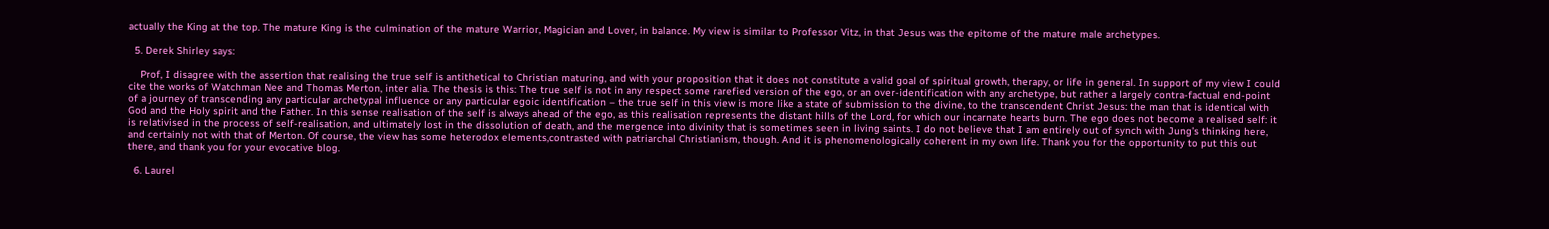actually the King at the top. The mature King is the culmination of the mature Warrior, Magician and Lover, in balance. My view is similar to Professor Vitz, in that Jesus was the epitome of the mature male archetypes.

  5. Derek Shirley says:

    Prof, I disagree with the assertion that realising the true self is antithetical to Christian maturing, and with your proposition that it does not constitute a valid goal of spiritual growth, therapy, or life in general. In support of my view I could cite the works of Watchman Nee and Thomas Merton, inter alia. The thesis is this: The true self is not in any respect some rarefied version of the ego, or an over-identification with any archetype, but rather a largely contra-factual end-point of a journey of transcending any particular archetypal influence or any particular egoic identification – the true self in this view is more like a state of submission to the divine, to the transcendent Christ Jesus: the man that is identical with God and the Holy spirit and the Father. In this sense realisation of the self is always ahead of the ego, as this realisation represents the distant hills of the Lord, for which our incarnate hearts burn. The ego does not become a realised self: it is relativised in the process of self-realisation, and ultimately lost in the dissolution of death, and the mergence into divinity that is sometimes seen in living saints. I do not believe that I am entirely out of synch with Jung’s thinking here, and certainly not with that of Merton. Of course, the view has some heterodox elements,contrasted with patriarchal Christianism, though. And it is phenomenologically coherent in my own life. Thank you for the opportunity to put this out there, and thank you for your evocative blog.

  6. Laurel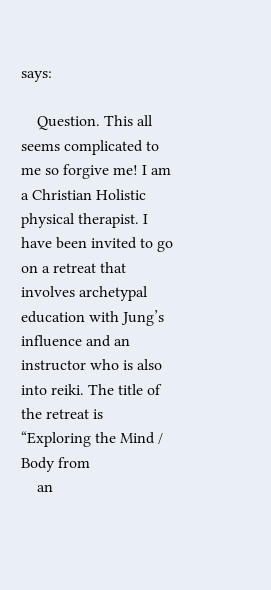says:

    Question. This all seems complicated to me so forgive me! I am a Christian Holistic physical therapist. I have been invited to go on a retreat that involves archetypal education with Jung’s influence and an instructor who is also into reiki. The title of the retreat is “Exploring the Mind / Body from
    an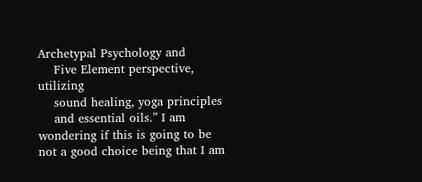Archetypal Psychology and
    Five Element perspective, utilizing
    sound healing, yoga principles
    and essential oils.” I am wondering if this is going to be not a good choice being that I am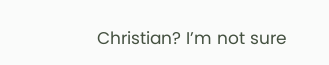Christian? I’m not sure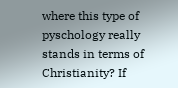where this type of pyschology really stands in terms of Christianity? If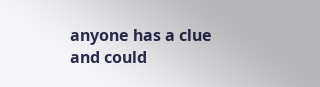anyone has a clue and could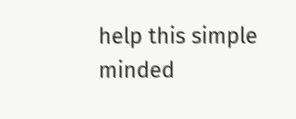help this simple minded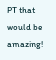PT that would be amazing!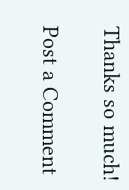Thanks so much!

Post a Comment